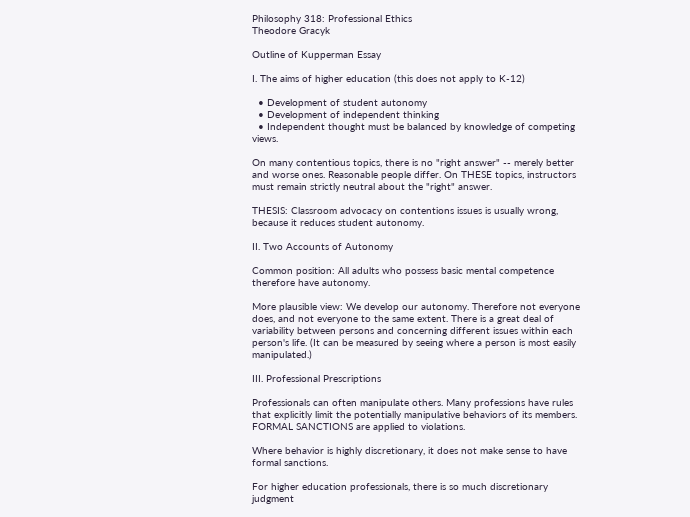Philosophy 318: Professional Ethics
Theodore Gracyk

Outline of Kupperman Essay

I. The aims of higher education (this does not apply to K-12)

  • Development of student autonomy
  • Development of independent thinking
  • Independent thought must be balanced by knowledge of competing views.

On many contentious topics, there is no "right answer" -- merely better and worse ones. Reasonable people differ. On THESE topics, instructors must remain strictly neutral about the "right" answer.

THESIS: Classroom advocacy on contentions issues is usually wrong, because it reduces student autonomy.

II. Two Accounts of Autonomy

Common position: All adults who possess basic mental competence therefore have autonomy.

More plausible view: We develop our autonomy. Therefore not everyone does, and not everyone to the same extent. There is a great deal of variability between persons and concerning different issues within each person's life. (It can be measured by seeing where a person is most easily manipulated.)

III. Professional Prescriptions

Professionals can often manipulate others. Many professions have rules that explicitly limit the potentially manipulative behaviors of its members. FORMAL SANCTIONS are applied to violations.

Where behavior is highly discretionary, it does not make sense to have formal sanctions.

For higher education professionals, there is so much discretionary judgment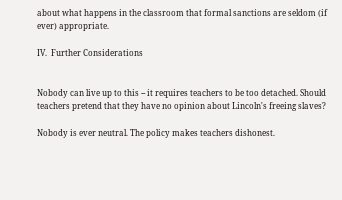about what happens in the classroom that formal sanctions are seldom (if ever) appropriate.

IV.  Further Considerations


Nobody can live up to this -- it requires teachers to be too detached. Should teachers pretend that they have no opinion about Lincoln's freeing slaves?

Nobody is ever neutral. The policy makes teachers dishonest.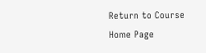Return to Course
Home Page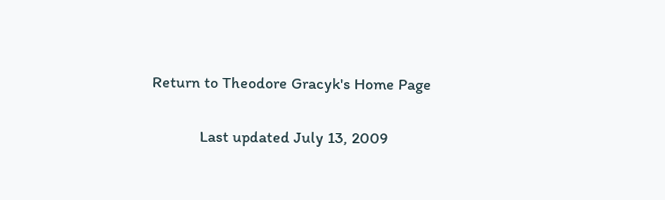Return to Theodore Gracyk's Home Page

            Last updated July 13, 2009